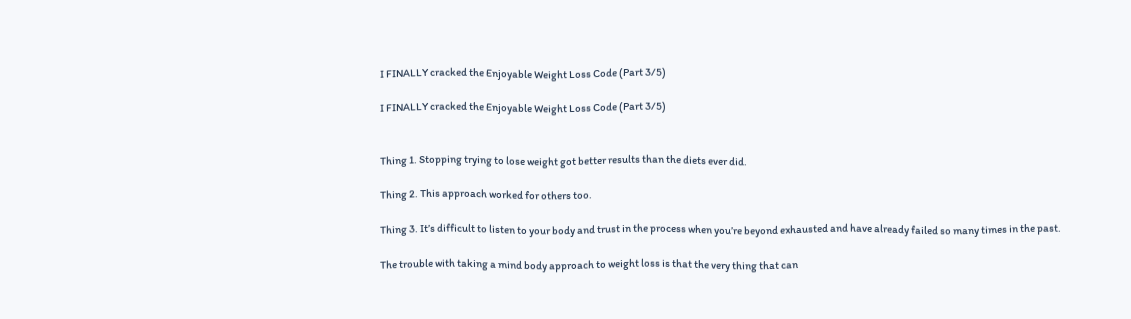I FINALLY cracked the Enjoyable Weight Loss Code (Part 3/5)

I FINALLY cracked the Enjoyable Weight Loss Code (Part 3/5)


Thing 1. Stopping trying to lose weight got better results than the diets ever did.

Thing 2. This approach worked for others too.

Thing 3. It’s difficult to listen to your body and trust in the process when you’re beyond exhausted and have already failed so many times in the past.

The trouble with taking a mind body approach to weight loss is that the very thing that can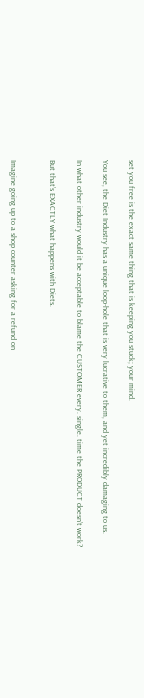set you free is the exact same thing that is keeping you stuck; your mind.

You see, the Diet Industry has a unique loop-hole that is very lucrative to them, and yet incredibly damaging to us.

In what other industry would it be acceptable to blame the CUSTOMER every. single. time the PRODUCT doesn’t work?

But that’s EXACTLY what happens with Diets.


Imagine going up to a shop counter asking for a refund on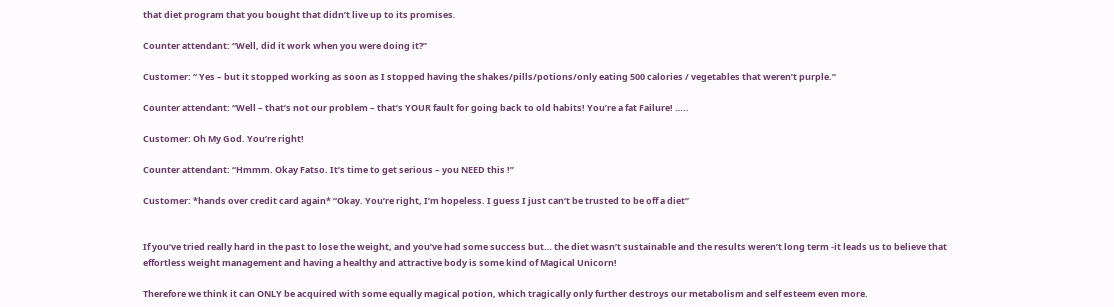that diet program that you bought that didn’t live up to its promises.

Counter attendant: “Well, did it work when you were doing it?”

Customer: “ Yes – but it stopped working as soon as I stopped having the shakes/pills/potions/only eating 500 calories / vegetables that weren’t purple.”

Counter attendant: “Well – that’s not our problem – that’s YOUR fault for going back to old habits! You’re a fat Failure! …..

Customer: Oh My God. You’re right!

Counter attendant: “Hmmm. Okay Fatso. It’s time to get serious – you NEED this !”

Customer: *hands over credit card again* “Okay. You’re right, I’m hopeless. I guess I just can’t be trusted to be off a diet”


If you’ve tried really hard in the past to lose the weight, and you’ve had some success but… the diet wasn’t sustainable and the results weren’t long term -it leads us to believe that effortless weight management and having a healthy and attractive body is some kind of Magical Unicorn!

Therefore we think it can ONLY be acquired with some equally magical potion, which tragically only further destroys our metabolism and self esteem even more.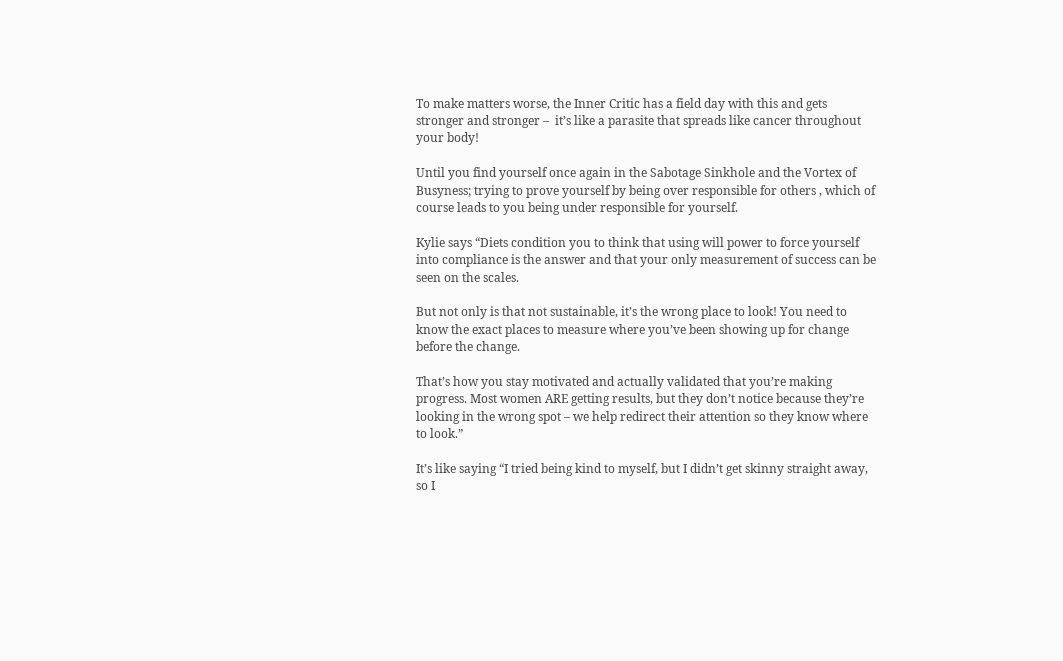To make matters worse, the Inner Critic has a field day with this and gets stronger and stronger –  it’s like a parasite that spreads like cancer throughout your body!

Until you find yourself once again in the Sabotage Sinkhole and the Vortex of Busyness; trying to prove yourself by being over responsible for others , which of course leads to you being under responsible for yourself.

Kylie says “Diets condition you to think that using will power to force yourself into compliance is the answer and that your only measurement of success can be seen on the scales.

But not only is that not sustainable, it’s the wrong place to look! You need to know the exact places to measure where you’ve been showing up for change before the change.

That’s how you stay motivated and actually validated that you’re making progress. Most women ARE getting results, but they don’t notice because they’re looking in the wrong spot – we help redirect their attention so they know where to look.”

It’s like saying “I tried being kind to myself, but I didn’t get skinny straight away, so I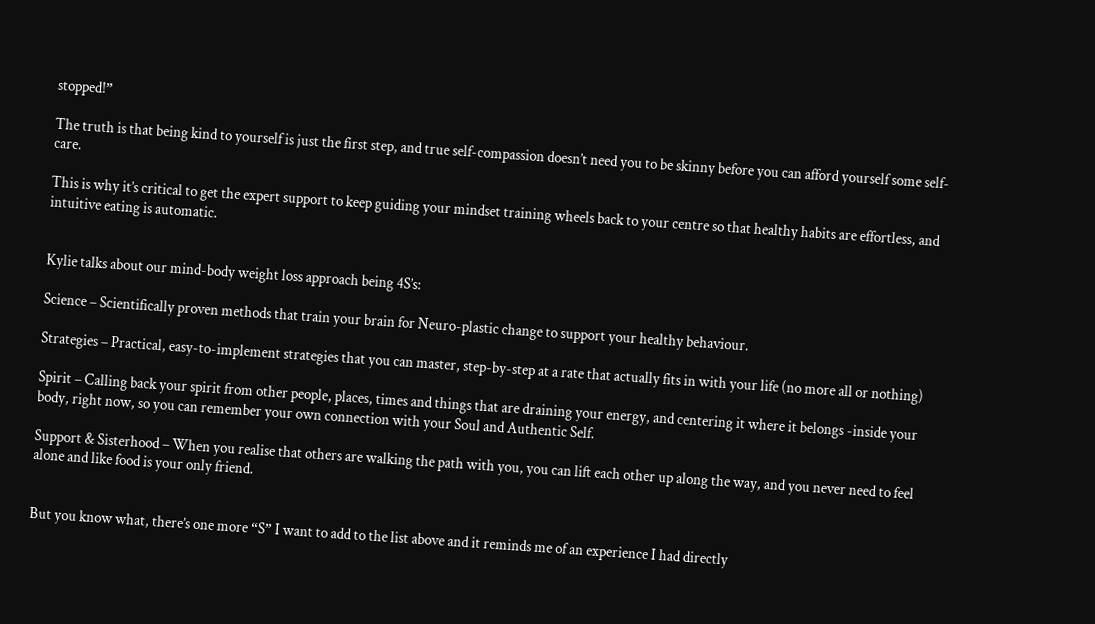stopped!”

The truth is that being kind to yourself is just the first step, and true self-compassion doesn’t need you to be skinny before you can afford yourself some self-care.

This is why it’s critical to get the expert support to keep guiding your mindset training wheels back to your centre so that healthy habits are effortless, and intuitive eating is automatic.


Kylie talks about our mind-body weight loss approach being 4S’s:

Science – Scientifically proven methods that train your brain for Neuro-plastic change to support your healthy behaviour.

Strategies – Practical, easy-to-implement strategies that you can master, step-by-step at a rate that actually fits in with your life (no more all or nothing)

Spirit – Calling back your spirit from other people, places, times and things that are draining your energy, and centering it where it belongs -inside your body, right now, so you can remember your own connection with your Soul and Authentic Self.

Support & Sisterhood – When you realise that others are walking the path with you, you can lift each other up along the way, and you never need to feel alone and like food is your only friend.


But you know what, there’s one more “S” I want to add to the list above and it reminds me of an experience I had directly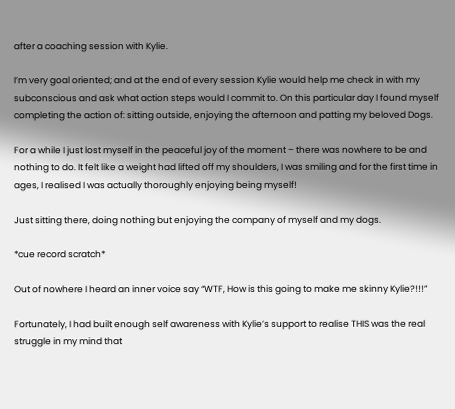after a coaching session with Kylie.

I’m very goal oriented; and at the end of every session Kylie would help me check in with my subconscious and ask what action steps would I commit to. On this particular day I found myself completing the action of: sitting outside, enjoying the afternoon and patting my beloved Dogs.

For a while I just lost myself in the peaceful joy of the moment – there was nowhere to be and nothing to do. It felt like a weight had lifted off my shoulders, I was smiling and for the first time in ages, I realised I was actually thoroughly enjoying being myself!

Just sitting there, doing nothing but enjoying the company of myself and my dogs.

*cue record scratch*

Out of nowhere I heard an inner voice say “WTF, How is this going to make me skinny Kylie?!!!”

Fortunately, I had built enough self awareness with Kylie’s support to realise THIS was the real struggle in my mind that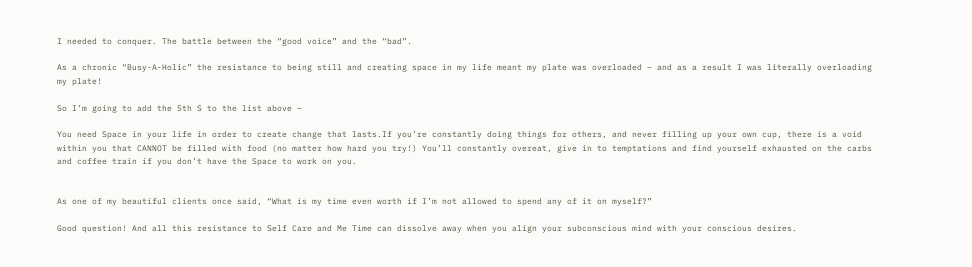I needed to conquer. The battle between the “good voice” and the “bad”.

As a chronic “Busy-A-Holic” the resistance to being still and creating space in my life meant my plate was overloaded – and as a result I was literally overloading my plate!

So I’m going to add the 5th S to the list above –

You need Space in your life in order to create change that lasts.If you’re constantly doing things for others, and never filling up your own cup, there is a void within you that CANNOT be filled with food (no matter how hard you try!) You’ll constantly overeat, give in to temptations and find yourself exhausted on the carbs and coffee train if you don’t have the Space to work on you.


As one of my beautiful clients once said, “What is my time even worth if I’m not allowed to spend any of it on myself?”

Good question! And all this resistance to Self Care and Me Time can dissolve away when you align your subconscious mind with your conscious desires.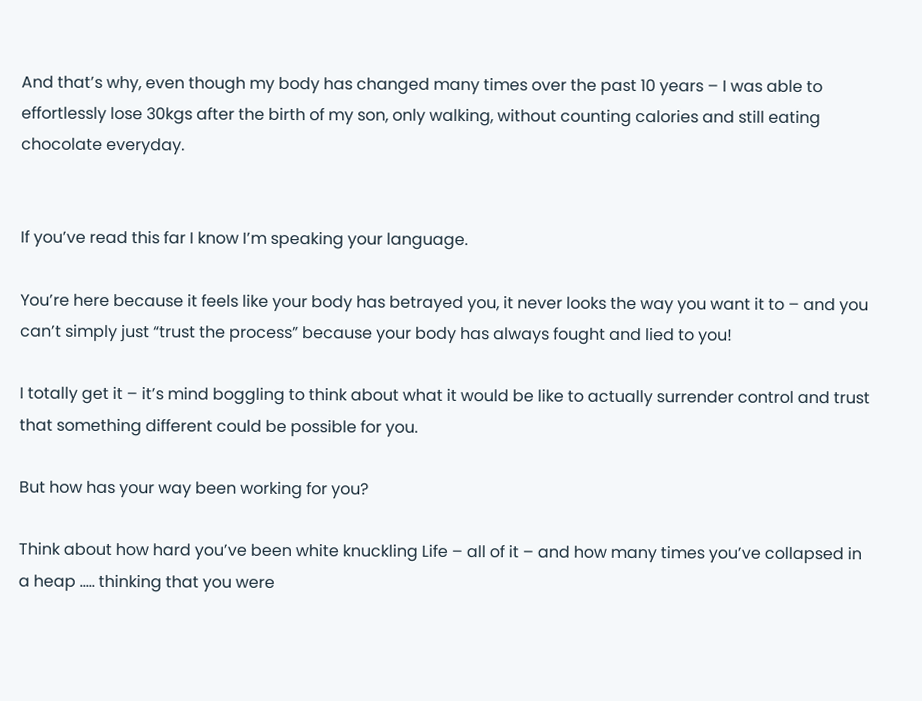And that’s why, even though my body has changed many times over the past 10 years – I was able to effortlessly lose 30kgs after the birth of my son, only walking, without counting calories and still eating chocolate everyday.


If you’ve read this far I know I’m speaking your language.

You’re here because it feels like your body has betrayed you, it never looks the way you want it to – and you can’t simply just “trust the process” because your body has always fought and lied to you!

I totally get it – it’s mind boggling to think about what it would be like to actually surrender control and trust that something different could be possible for you.

But how has your way been working for you?

Think about how hard you’ve been white knuckling Life – all of it – and how many times you’ve collapsed in a heap ….. thinking that you were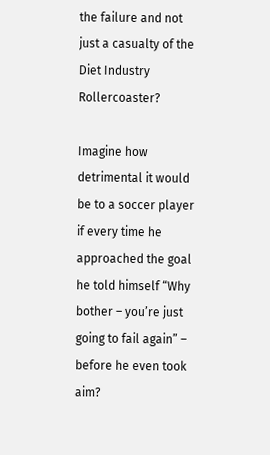the failure and not just a casualty of the Diet Industry Rollercoaster?

Imagine how detrimental it would be to a soccer player if every time he approached the goal he told himself “Why bother – you’re just going to fail again” – before he even took aim?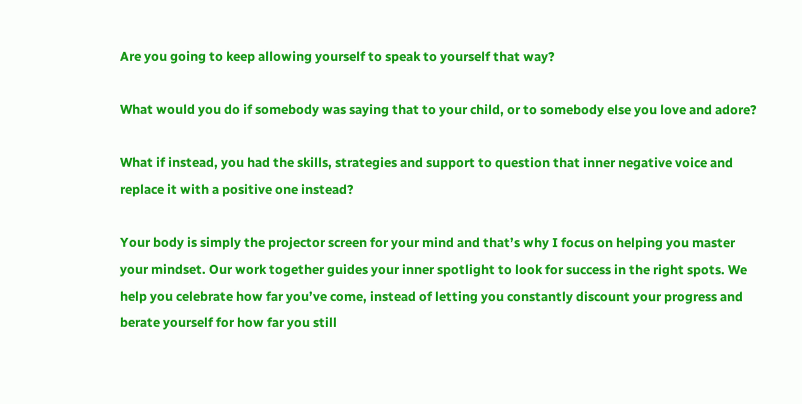Are you going to keep allowing yourself to speak to yourself that way?

What would you do if somebody was saying that to your child, or to somebody else you love and adore?

What if instead, you had the skills, strategies and support to question that inner negative voice and replace it with a positive one instead?

Your body is simply the projector screen for your mind and that’s why I focus on helping you master your mindset. Our work together guides your inner spotlight to look for success in the right spots. We help you celebrate how far you’ve come, instead of letting you constantly discount your progress and berate yourself for how far you still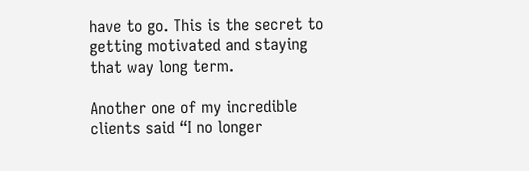have to go. This is the secret to getting motivated and staying that way long term.

Another one of my incredible clients said “I no longer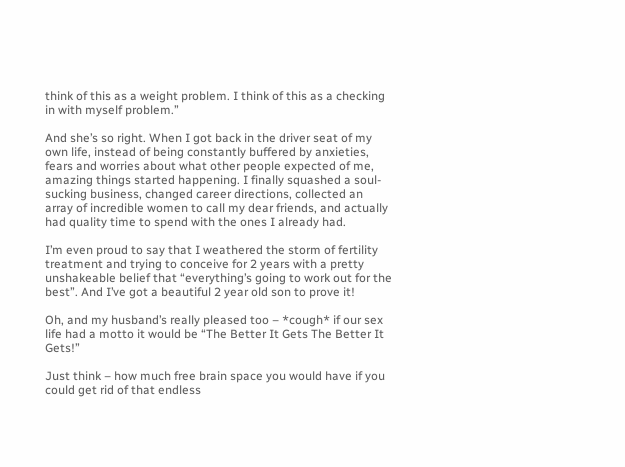think of this as a weight problem. I think of this as a checking in with myself problem.”

And she’s so right. When I got back in the driver seat of my own life, instead of being constantly buffered by anxieties, fears and worries about what other people expected of me, amazing things started happening. I finally squashed a soul-sucking business, changed career directions, collected an array of incredible women to call my dear friends, and actually had quality time to spend with the ones I already had.

I’m even proud to say that I weathered the storm of fertility treatment and trying to conceive for 2 years with a pretty unshakeable belief that “everything’s going to work out for the best”. And I’ve got a beautiful 2 year old son to prove it!

Oh, and my husband’s really pleased too – *cough* if our sex life had a motto it would be “The Better It Gets The Better It Gets!”

Just think – how much free brain space you would have if you could get rid of that endless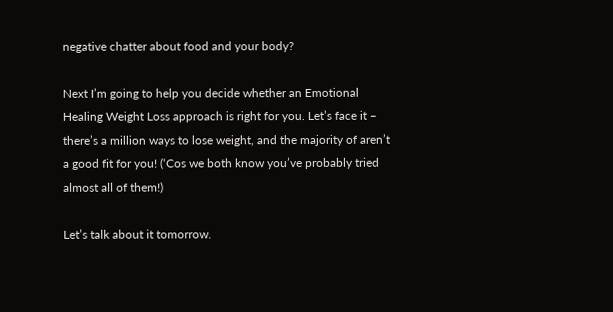negative chatter about food and your body?

Next I’m going to help you decide whether an Emotional Healing Weight Loss approach is right for you. Let’s face it – there’s a million ways to lose weight, and the majority of aren’t a good fit for you! (‘Cos we both know you’ve probably tried almost all of them!)

Let’s talk about it tomorrow.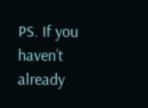PS. If you haven’t already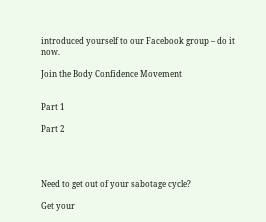introduced yourself to our Facebook group – do it now.

Join the Body Confidence Movement


Part 1

Part 2




Need to get out of your sabotage cycle?

Get your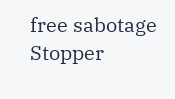free sabotage Stopper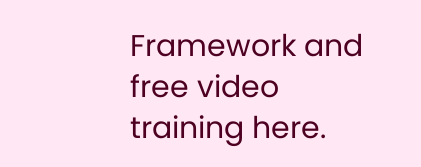Framework and free video training here.